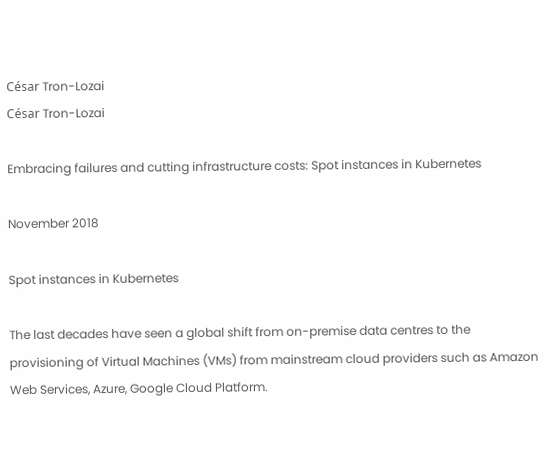César Tron-Lozai
César Tron-Lozai

Embracing failures and cutting infrastructure costs: Spot instances in Kubernetes

November 2018

Spot instances in Kubernetes

The last decades have seen a global shift from on-premise data centres to the provisioning of Virtual Machines (VMs) from mainstream cloud providers such as Amazon Web Services, Azure, Google Cloud Platform.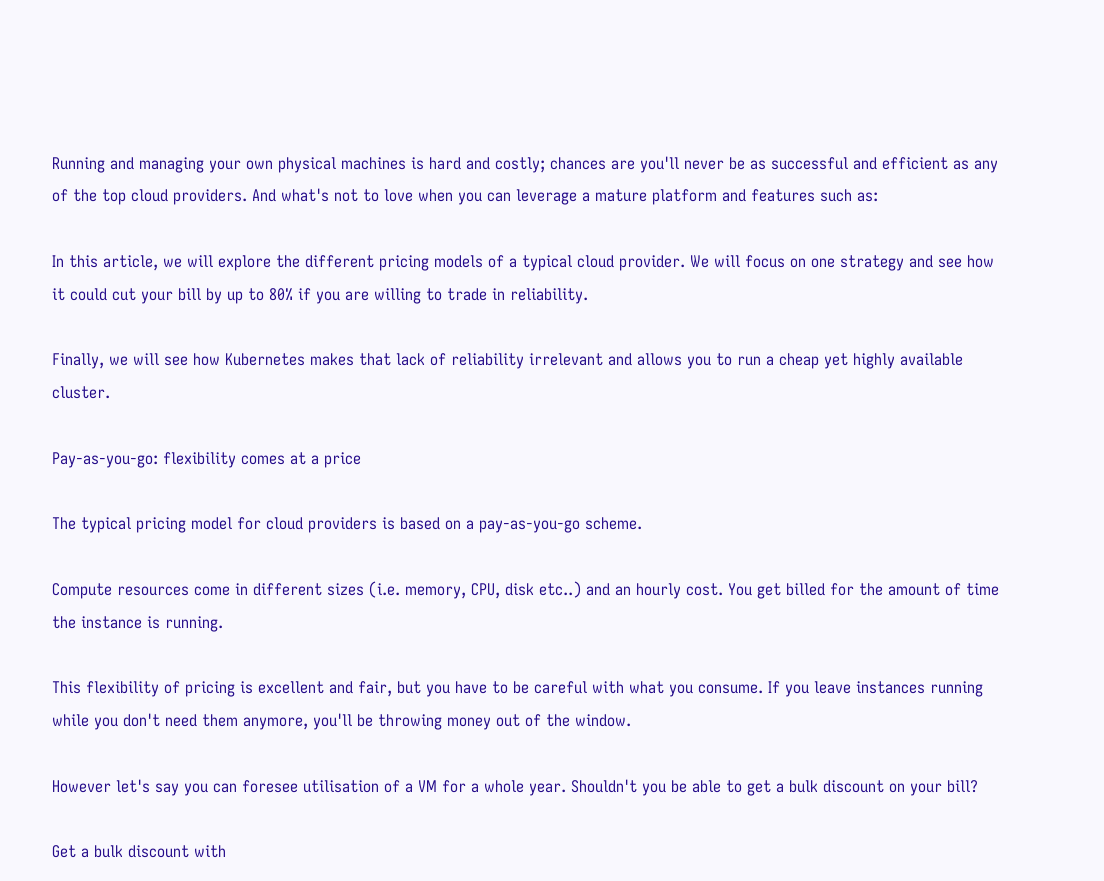Running and managing your own physical machines is hard and costly; chances are you'll never be as successful and efficient as any of the top cloud providers. And what's not to love when you can leverage a mature platform and features such as:

In this article, we will explore the different pricing models of a typical cloud provider. We will focus on one strategy and see how it could cut your bill by up to 80% if you are willing to trade in reliability.

Finally, we will see how Kubernetes makes that lack of reliability irrelevant and allows you to run a cheap yet highly available cluster.

Pay-as-you-go: flexibility comes at a price

The typical pricing model for cloud providers is based on a pay-as-you-go scheme.

Compute resources come in different sizes (i.e. memory, CPU, disk etc..) and an hourly cost. You get billed for the amount of time the instance is running.

This flexibility of pricing is excellent and fair, but you have to be careful with what you consume. If you leave instances running while you don't need them anymore, you'll be throwing money out of the window.

However let's say you can foresee utilisation of a VM for a whole year. Shouldn't you be able to get a bulk discount on your bill?

Get a bulk discount with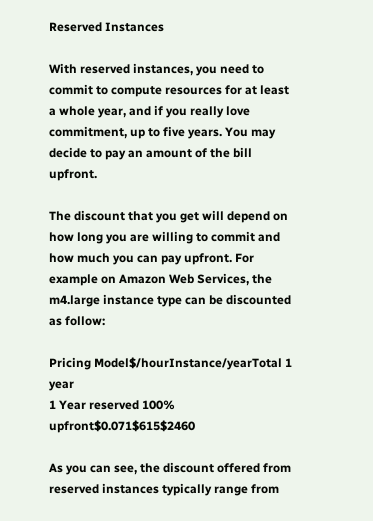Reserved Instances

With reserved instances, you need to commit to compute resources for at least a whole year, and if you really love commitment, up to five years. You may decide to pay an amount of the bill upfront.

The discount that you get will depend on how long you are willing to commit and how much you can pay upfront. For example on Amazon Web Services, the m4.large instance type can be discounted as follow:

Pricing Model$/hourInstance/yearTotal 1 year
1 Year reserved 100% upfront$0.071$615$2460

As you can see, the discount offered from reserved instances typically range from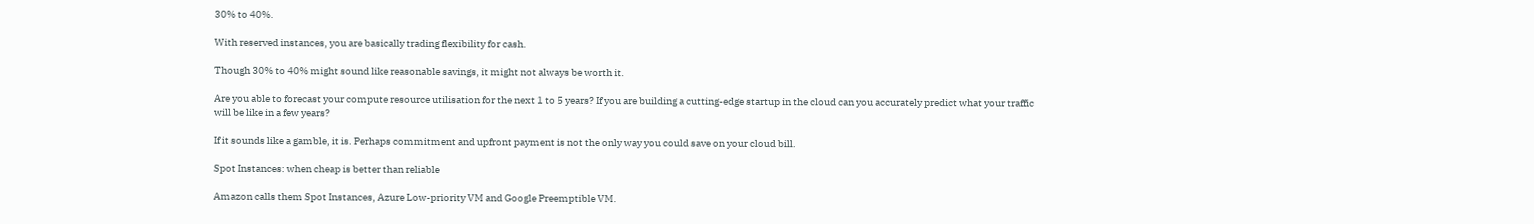30% to 40%.

With reserved instances, you are basically trading flexibility for cash.

Though 30% to 40% might sound like reasonable savings, it might not always be worth it.

Are you able to forecast your compute resource utilisation for the next 1 to 5 years? If you are building a cutting-edge startup in the cloud can you accurately predict what your traffic will be like in a few years?

If it sounds like a gamble, it is. Perhaps commitment and upfront payment is not the only way you could save on your cloud bill.

Spot Instances: when cheap is better than reliable

Amazon calls them Spot Instances, Azure Low-priority VM and Google Preemptible VM.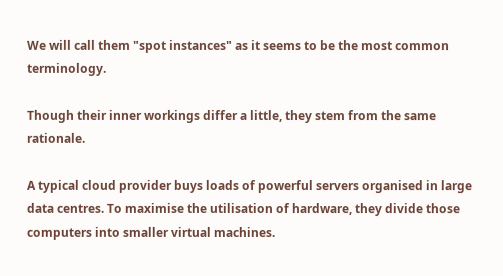We will call them "spot instances" as it seems to be the most common terminology.

Though their inner workings differ a little, they stem from the same rationale.

A typical cloud provider buys loads of powerful servers organised in large data centres. To maximise the utilisation of hardware, they divide those computers into smaller virtual machines.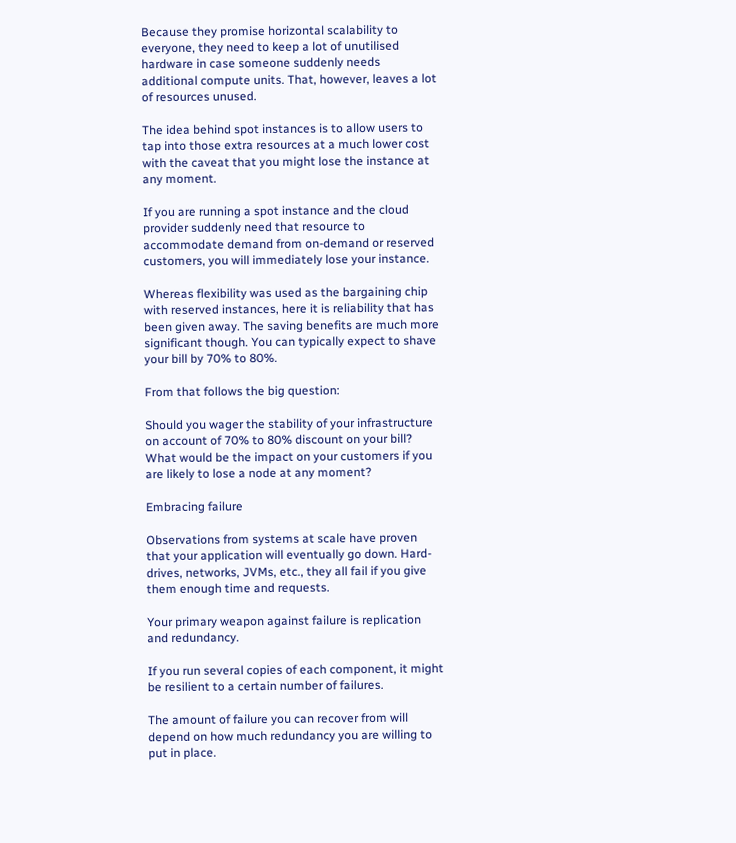Because they promise horizontal scalability to everyone, they need to keep a lot of unutilised hardware in case someone suddenly needs additional compute units. That, however, leaves a lot of resources unused.

The idea behind spot instances is to allow users to tap into those extra resources at a much lower cost with the caveat that you might lose the instance at any moment.

If you are running a spot instance and the cloud provider suddenly need that resource to accommodate demand from on-demand or reserved customers, you will immediately lose your instance.

Whereas flexibility was used as the bargaining chip with reserved instances, here it is reliability that has been given away. The saving benefits are much more significant though. You can typically expect to shave your bill by 70% to 80%.

From that follows the big question:

Should you wager the stability of your infrastructure on account of 70% to 80% discount on your bill? What would be the impact on your customers if you are likely to lose a node at any moment?

Embracing failure

Observations from systems at scale have proven that your application will eventually go down. Hard-drives, networks, JVMs, etc., they all fail if you give them enough time and requests.

Your primary weapon against failure is replication and redundancy.

If you run several copies of each component, it might be resilient to a certain number of failures.

The amount of failure you can recover from will depend on how much redundancy you are willing to put in place.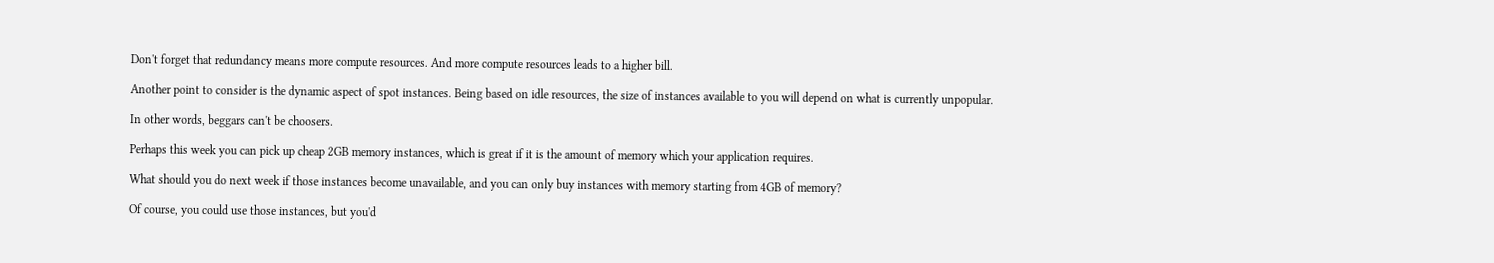Don't forget that redundancy means more compute resources. And more compute resources leads to a higher bill.

Another point to consider is the dynamic aspect of spot instances. Being based on idle resources, the size of instances available to you will depend on what is currently unpopular.

In other words, beggars can't be choosers.

Perhaps this week you can pick up cheap 2GB memory instances, which is great if it is the amount of memory which your application requires.

What should you do next week if those instances become unavailable, and you can only buy instances with memory starting from 4GB of memory?

Of course, you could use those instances, but you'd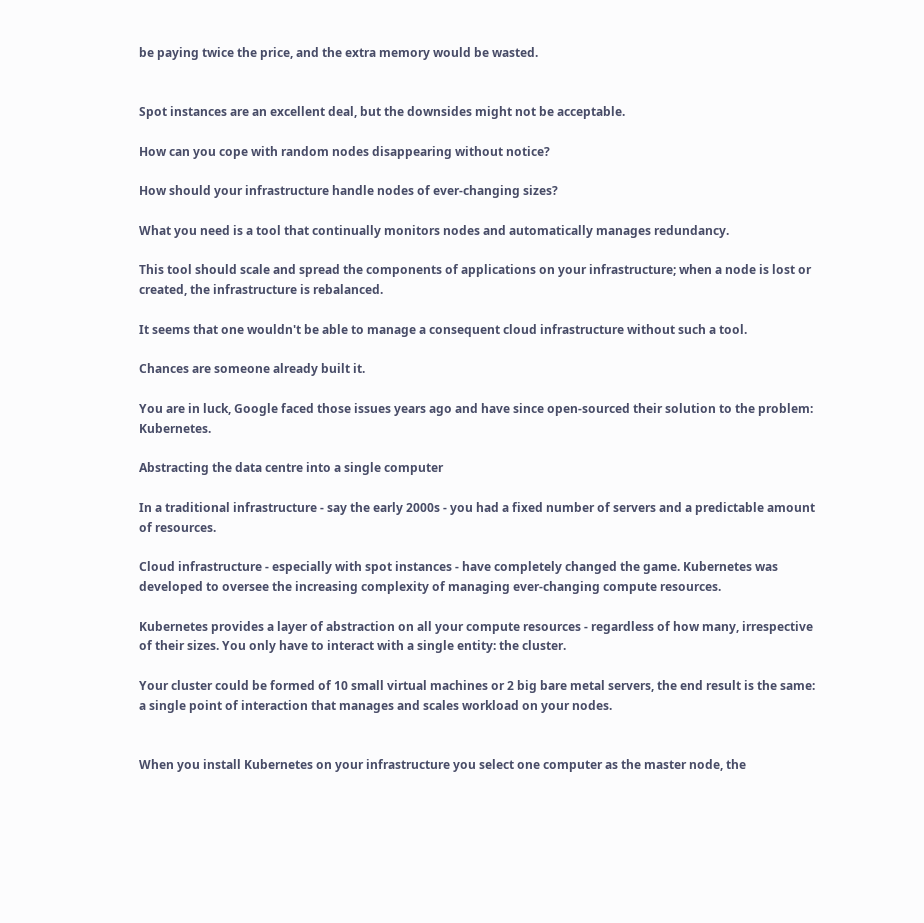be paying twice the price, and the extra memory would be wasted.


Spot instances are an excellent deal, but the downsides might not be acceptable.

How can you cope with random nodes disappearing without notice?

How should your infrastructure handle nodes of ever-changing sizes?

What you need is a tool that continually monitors nodes and automatically manages redundancy.

This tool should scale and spread the components of applications on your infrastructure; when a node is lost or created, the infrastructure is rebalanced.

It seems that one wouldn't be able to manage a consequent cloud infrastructure without such a tool.

Chances are someone already built it.

You are in luck, Google faced those issues years ago and have since open-sourced their solution to the problem: Kubernetes.

Abstracting the data centre into a single computer

In a traditional infrastructure - say the early 2000s - you had a fixed number of servers and a predictable amount of resources.

Cloud infrastructure - especially with spot instances - have completely changed the game. Kubernetes was developed to oversee the increasing complexity of managing ever-changing compute resources.

Kubernetes provides a layer of abstraction on all your compute resources - regardless of how many, irrespective of their sizes. You only have to interact with a single entity: the cluster.

Your cluster could be formed of 10 small virtual machines or 2 big bare metal servers, the end result is the same: a single point of interaction that manages and scales workload on your nodes.


When you install Kubernetes on your infrastructure you select one computer as the master node, the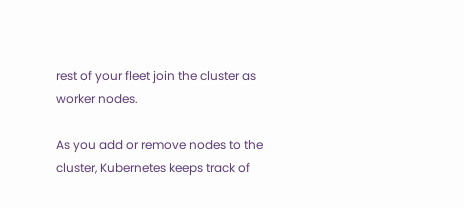rest of your fleet join the cluster as worker nodes.

As you add or remove nodes to the cluster, Kubernetes keeps track of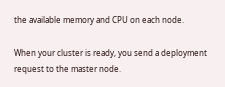the available memory and CPU on each node.

When your cluster is ready, you send a deployment request to the master node.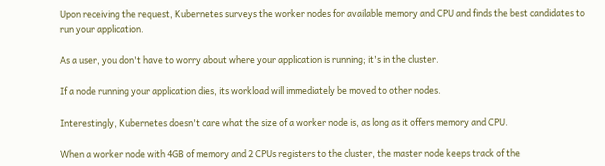Upon receiving the request, Kubernetes surveys the worker nodes for available memory and CPU and finds the best candidates to run your application.

As a user, you don't have to worry about where your application is running; it's in the cluster.

If a node running your application dies, its workload will immediately be moved to other nodes.

Interestingly, Kubernetes doesn't care what the size of a worker node is, as long as it offers memory and CPU.

When a worker node with 4GB of memory and 2 CPUs registers to the cluster, the master node keeps track of the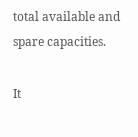total available and spare capacities.

It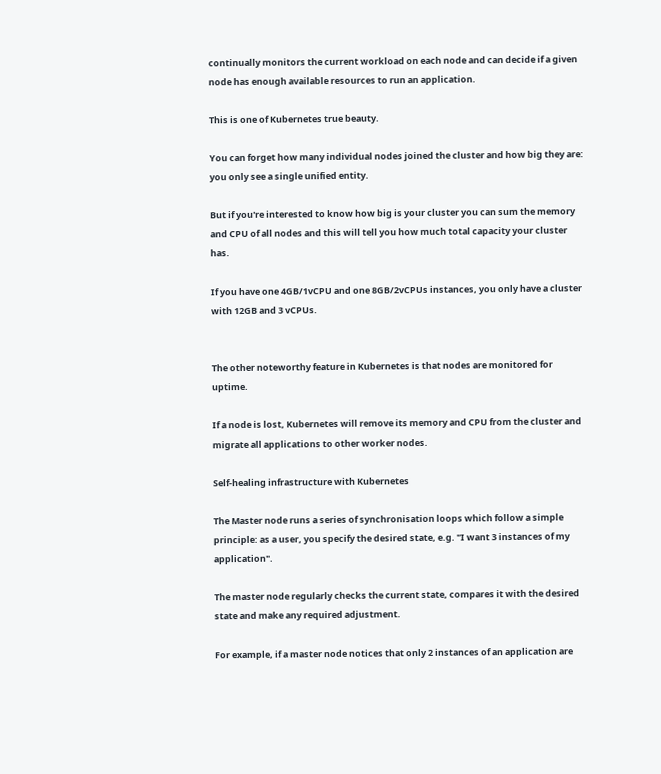continually monitors the current workload on each node and can decide if a given node has enough available resources to run an application.

This is one of Kubernetes true beauty.

You can forget how many individual nodes joined the cluster and how big they are: you only see a single unified entity.

But if you're interested to know how big is your cluster you can sum the memory and CPU of all nodes and this will tell you how much total capacity your cluster has.

If you have one 4GB/1vCPU and one 8GB/2vCPUs instances, you only have a cluster with 12GB and 3 vCPUs.


The other noteworthy feature in Kubernetes is that nodes are monitored for uptime.

If a node is lost, Kubernetes will remove its memory and CPU from the cluster and migrate all applications to other worker nodes.

Self-healing infrastructure with Kubernetes

The Master node runs a series of synchronisation loops which follow a simple principle: as a user, you specify the desired state, e.g. "I want 3 instances of my application".

The master node regularly checks the current state, compares it with the desired state and make any required adjustment.

For example, if a master node notices that only 2 instances of an application are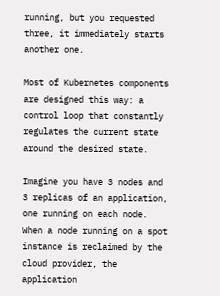running, but you requested three, it immediately starts another one.

Most of Kubernetes components are designed this way: a control loop that constantly regulates the current state around the desired state.

Imagine you have 3 nodes and 3 replicas of an application, one running on each node. When a node running on a spot instance is reclaimed by the cloud provider, the application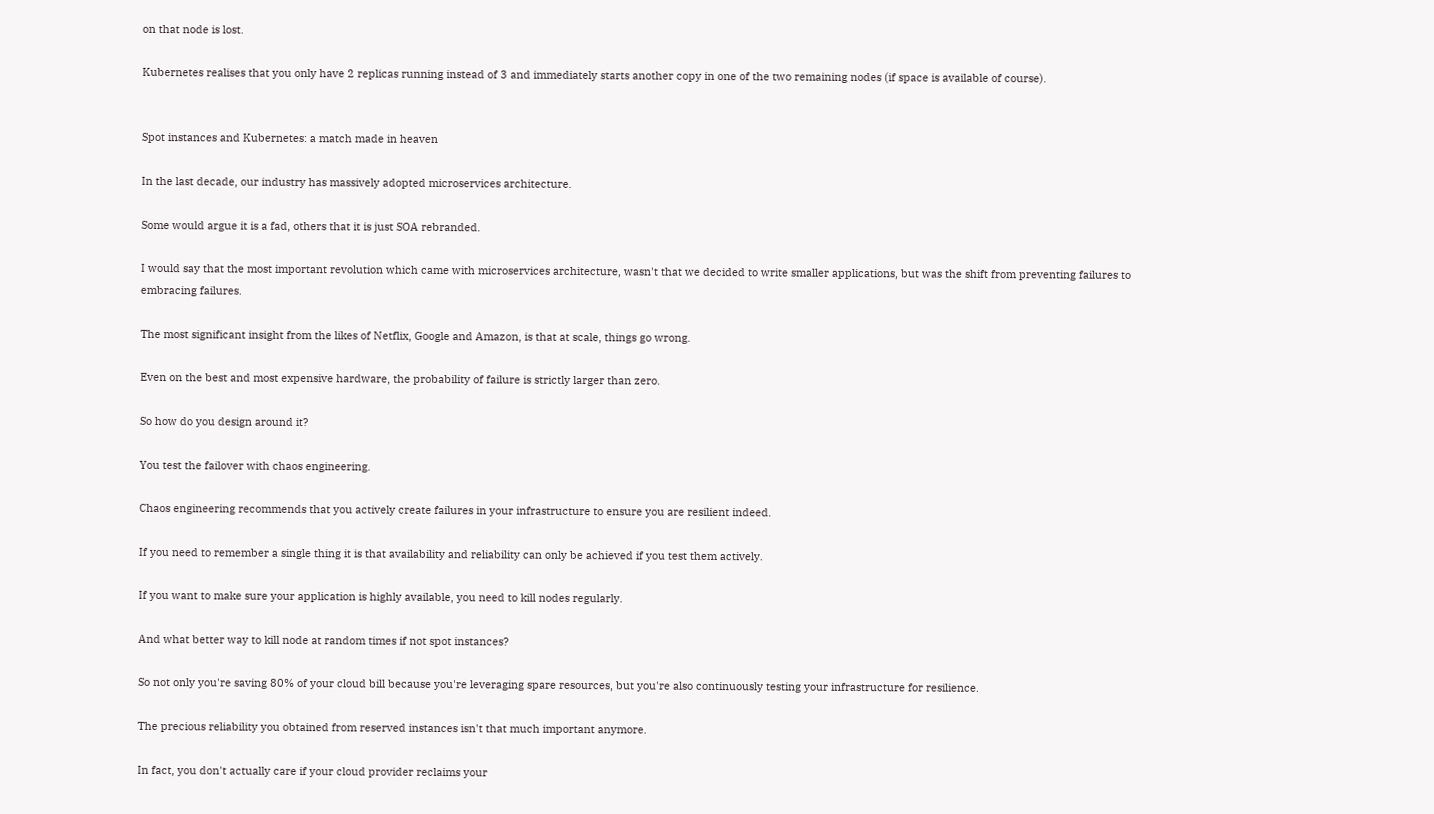on that node is lost.

Kubernetes realises that you only have 2 replicas running instead of 3 and immediately starts another copy in one of the two remaining nodes (if space is available of course).


Spot instances and Kubernetes: a match made in heaven

In the last decade, our industry has massively adopted microservices architecture.

Some would argue it is a fad, others that it is just SOA rebranded.

I would say that the most important revolution which came with microservices architecture, wasn't that we decided to write smaller applications, but was the shift from preventing failures to embracing failures.

The most significant insight from the likes of Netflix, Google and Amazon, is that at scale, things go wrong.

Even on the best and most expensive hardware, the probability of failure is strictly larger than zero.

So how do you design around it?

You test the failover with chaos engineering.

Chaos engineering recommends that you actively create failures in your infrastructure to ensure you are resilient indeed.

If you need to remember a single thing it is that availability and reliability can only be achieved if you test them actively.

If you want to make sure your application is highly available, you need to kill nodes regularly.

And what better way to kill node at random times if not spot instances?

So not only you're saving 80% of your cloud bill because you're leveraging spare resources, but you're also continuously testing your infrastructure for resilience.

The precious reliability you obtained from reserved instances isn't that much important anymore.

In fact, you don't actually care if your cloud provider reclaims your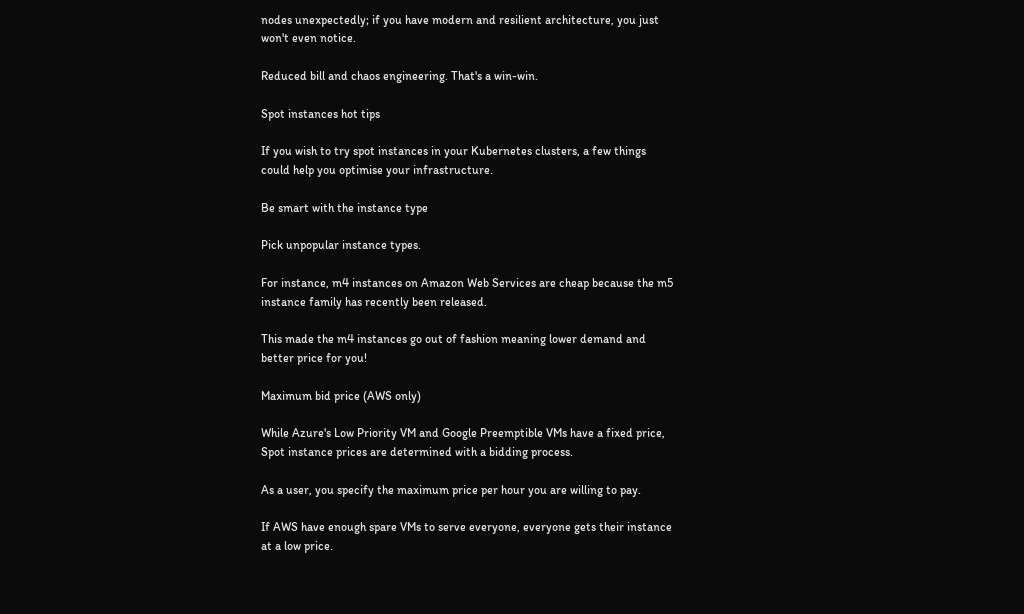nodes unexpectedly; if you have modern and resilient architecture, you just won't even notice.

Reduced bill and chaos engineering. That's a win-win.

Spot instances hot tips

If you wish to try spot instances in your Kubernetes clusters, a few things could help you optimise your infrastructure.

Be smart with the instance type

Pick unpopular instance types.

For instance, m4 instances on Amazon Web Services are cheap because the m5 instance family has recently been released.

This made the m4 instances go out of fashion meaning lower demand and better price for you!

Maximum bid price (AWS only)

While Azure's Low Priority VM and Google Preemptible VMs have a fixed price, Spot instance prices are determined with a bidding process.

As a user, you specify the maximum price per hour you are willing to pay.

If AWS have enough spare VMs to serve everyone, everyone gets their instance at a low price.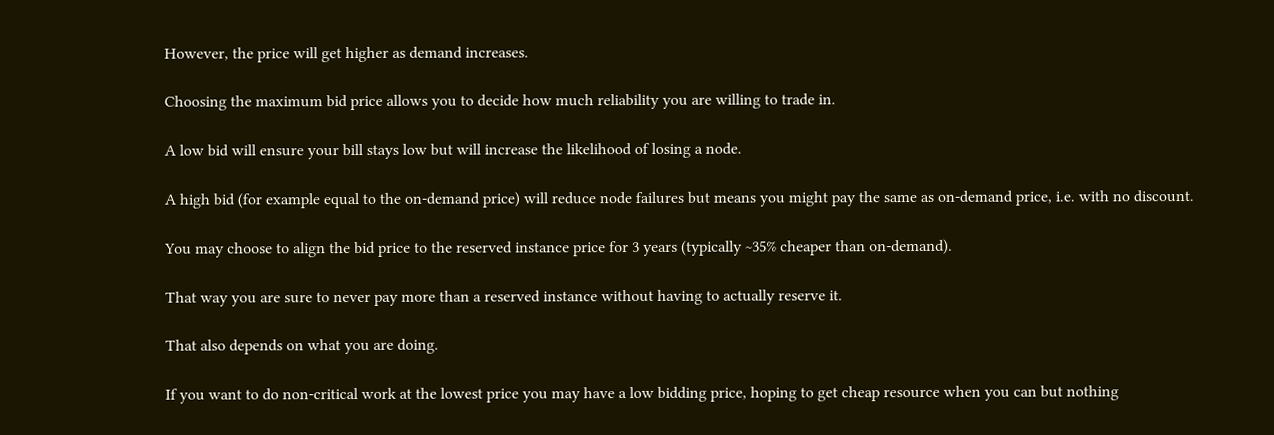However, the price will get higher as demand increases.

Choosing the maximum bid price allows you to decide how much reliability you are willing to trade in.

A low bid will ensure your bill stays low but will increase the likelihood of losing a node.

A high bid (for example equal to the on-demand price) will reduce node failures but means you might pay the same as on-demand price, i.e. with no discount.

You may choose to align the bid price to the reserved instance price for 3 years (typically ~35% cheaper than on-demand).

That way you are sure to never pay more than a reserved instance without having to actually reserve it.

That also depends on what you are doing.

If you want to do non-critical work at the lowest price you may have a low bidding price, hoping to get cheap resource when you can but nothing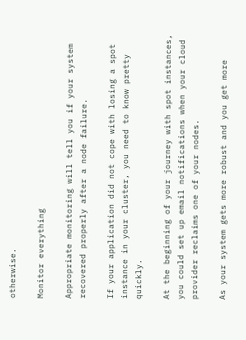otherwise.

Monitor everything

Appropriate monitoring will tell you if your system recovered properly after a node failure.

If your application did not cope with losing a spot instance in your cluster, you need to know pretty quickly.

At the beginning of your journey with spot instances, you could set up email notifications when your cloud provider reclaims one of your nodes.

As your system gets more robust and you get more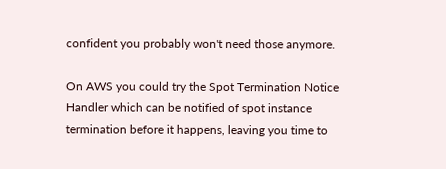confident you probably won't need those anymore.

On AWS you could try the Spot Termination Notice Handler which can be notified of spot instance termination before it happens, leaving you time to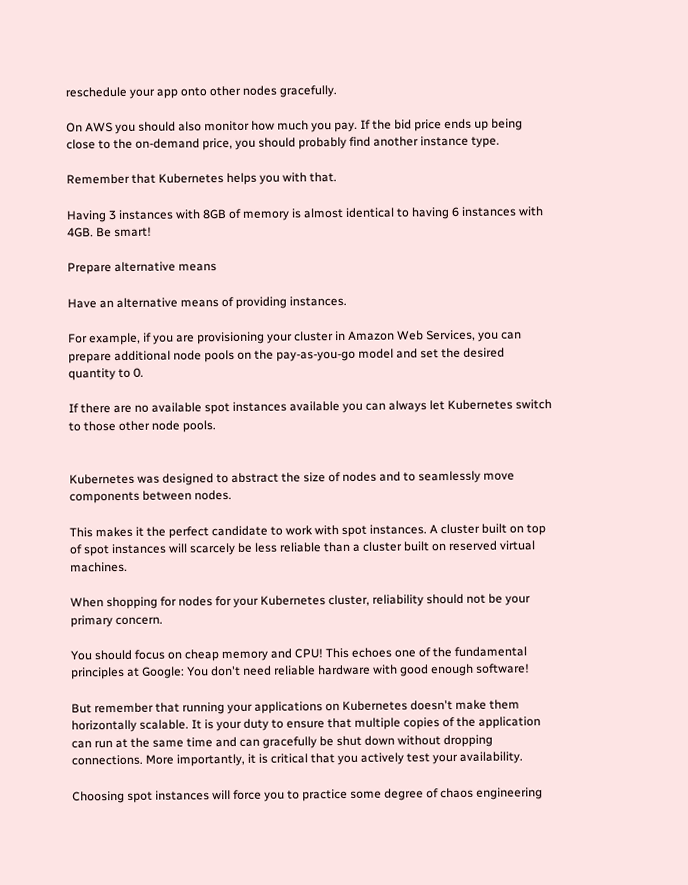reschedule your app onto other nodes gracefully.

On AWS you should also monitor how much you pay. If the bid price ends up being close to the on-demand price, you should probably find another instance type.

Remember that Kubernetes helps you with that.

Having 3 instances with 8GB of memory is almost identical to having 6 instances with 4GB. Be smart!

Prepare alternative means

Have an alternative means of providing instances.

For example, if you are provisioning your cluster in Amazon Web Services, you can prepare additional node pools on the pay-as-you-go model and set the desired quantity to 0.

If there are no available spot instances available you can always let Kubernetes switch to those other node pools.


Kubernetes was designed to abstract the size of nodes and to seamlessly move components between nodes.

This makes it the perfect candidate to work with spot instances. A cluster built on top of spot instances will scarcely be less reliable than a cluster built on reserved virtual machines.

When shopping for nodes for your Kubernetes cluster, reliability should not be your primary concern.

You should focus on cheap memory and CPU! This echoes one of the fundamental principles at Google: You don't need reliable hardware with good enough software!

But remember that running your applications on Kubernetes doesn't make them horizontally scalable. It is your duty to ensure that multiple copies of the application can run at the same time and can gracefully be shut down without dropping connections. More importantly, it is critical that you actively test your availability.

Choosing spot instances will force you to practice some degree of chaos engineering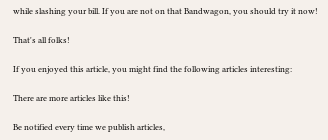while slashing your bill. If you are not on that Bandwagon, you should try it now!

That's all folks!

If you enjoyed this article, you might find the following articles interesting:

There are more articles like this!

Be notified every time we publish articles,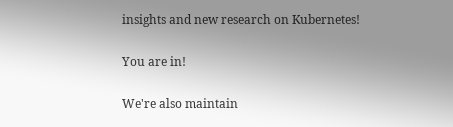insights and new research on Kubernetes!

You are in!

We're also maintain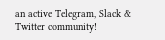an active Telegram, Slack & Twitter community!